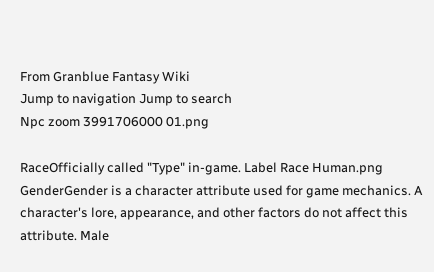From Granblue Fantasy Wiki
Jump to navigation Jump to search
Npc zoom 3991706000 01.png

RaceOfficially called "Type" in-game. Label Race Human.png
GenderGender is a character attribute used for game mechanics. A character's lore, appearance, and other factors do not affect this attribute. Male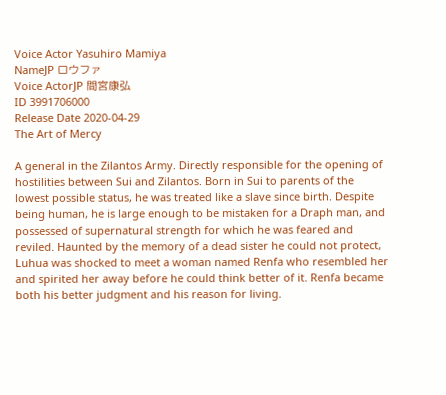Voice Actor Yasuhiro Mamiya
NameJP ロウファ
Voice ActorJP 間宮康弘
ID 3991706000
Release Date 2020-04-29
The Art of Mercy

A general in the Zilantos Army. Directly responsible for the opening of hostilities between Sui and Zilantos. Born in Sui to parents of the lowest possible status, he was treated like a slave since birth. Despite being human, he is large enough to be mistaken for a Draph man, and possessed of supernatural strength for which he was feared and reviled. Haunted by the memory of a dead sister he could not protect, Luhua was shocked to meet a woman named Renfa who resembled her and spirited her away before he could think better of it. Renfa became both his better judgment and his reason for living.